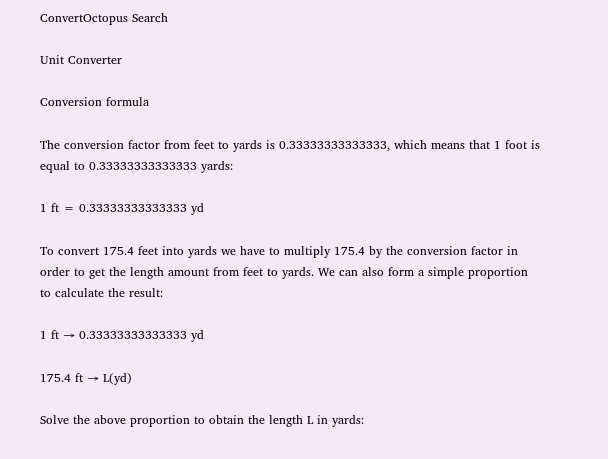ConvertOctopus Search

Unit Converter

Conversion formula

The conversion factor from feet to yards is 0.33333333333333, which means that 1 foot is equal to 0.33333333333333 yards:

1 ft = 0.33333333333333 yd

To convert 175.4 feet into yards we have to multiply 175.4 by the conversion factor in order to get the length amount from feet to yards. We can also form a simple proportion to calculate the result:

1 ft → 0.33333333333333 yd

175.4 ft → L(yd)

Solve the above proportion to obtain the length L in yards: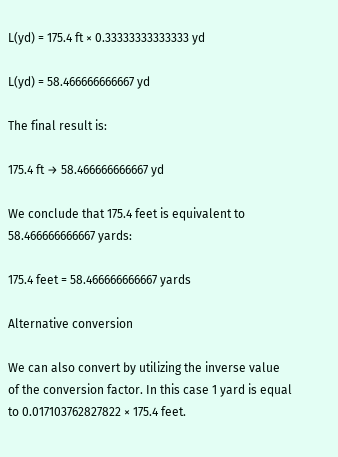L(yd) = 175.4 ft × 0.33333333333333 yd

L(yd) = 58.466666666667 yd

The final result is:

175.4 ft → 58.466666666667 yd

We conclude that 175.4 feet is equivalent to 58.466666666667 yards:

175.4 feet = 58.466666666667 yards

Alternative conversion

We can also convert by utilizing the inverse value of the conversion factor. In this case 1 yard is equal to 0.017103762827822 × 175.4 feet.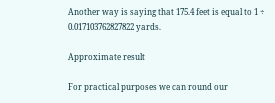Another way is saying that 175.4 feet is equal to 1 ÷ 0.017103762827822 yards.

Approximate result

For practical purposes we can round our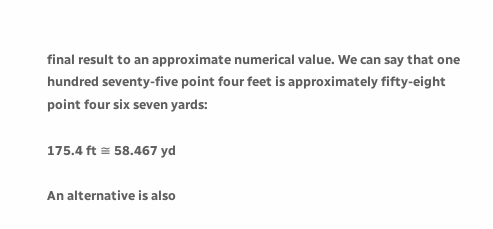final result to an approximate numerical value. We can say that one hundred seventy-five point four feet is approximately fifty-eight point four six seven yards:

175.4 ft ≅ 58.467 yd

An alternative is also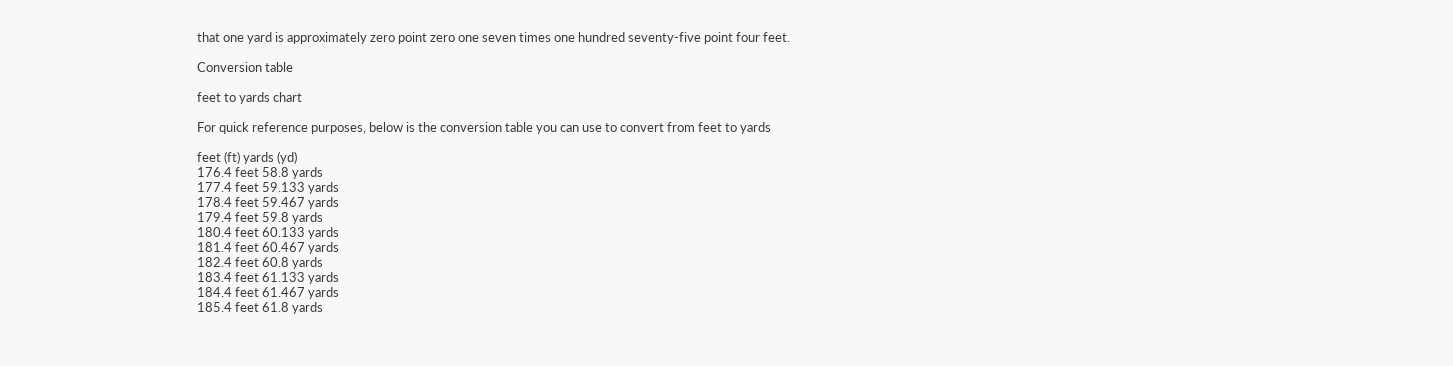that one yard is approximately zero point zero one seven times one hundred seventy-five point four feet.

Conversion table

feet to yards chart

For quick reference purposes, below is the conversion table you can use to convert from feet to yards

feet (ft) yards (yd)
176.4 feet 58.8 yards
177.4 feet 59.133 yards
178.4 feet 59.467 yards
179.4 feet 59.8 yards
180.4 feet 60.133 yards
181.4 feet 60.467 yards
182.4 feet 60.8 yards
183.4 feet 61.133 yards
184.4 feet 61.467 yards
185.4 feet 61.8 yards